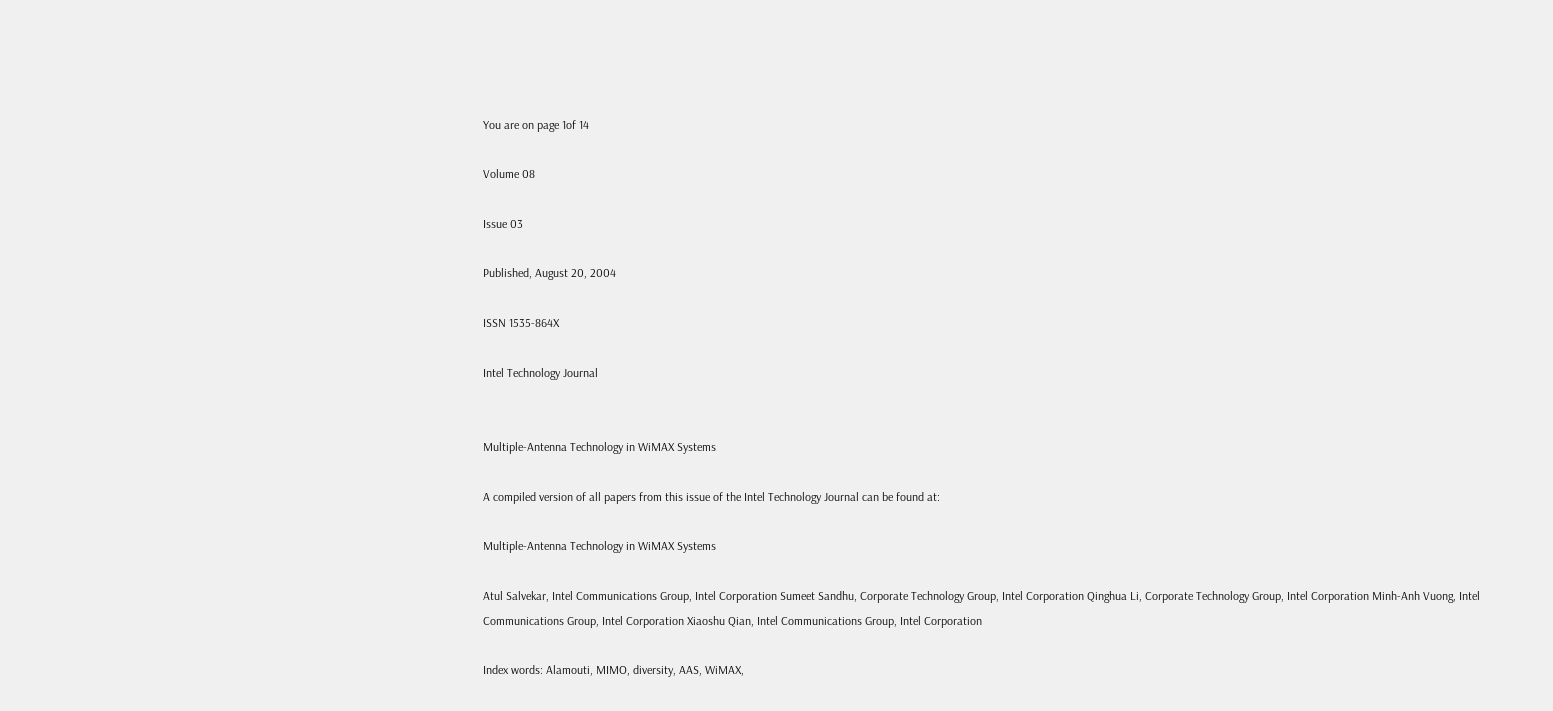You are on page 1of 14

Volume 08

Issue 03

Published, August 20, 2004

ISSN 1535-864X

Intel Technology Journal


Multiple-Antenna Technology in WiMAX Systems

A compiled version of all papers from this issue of the Intel Technology Journal can be found at:

Multiple-Antenna Technology in WiMAX Systems

Atul Salvekar, Intel Communications Group, Intel Corporation Sumeet Sandhu, Corporate Technology Group, Intel Corporation Qinghua Li, Corporate Technology Group, Intel Corporation Minh-Anh Vuong, Intel Communications Group, Intel Corporation Xiaoshu Qian, Intel Communications Group, Intel Corporation

Index words: Alamouti, MIMO, diversity, AAS, WiMAX,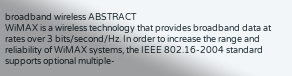broadband wireless ABSTRACT
WiMAX is a wireless technology that provides broadband data at rates over 3 bits/second/Hz. In order to increase the range and reliability of WiMAX systems, the IEEE 802.16-2004 standard supports optional multiple-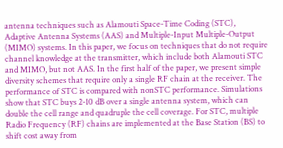antenna techniques such as Alamouti Space-Time Coding (STC), Adaptive Antenna Systems (AAS) and Multiple-Input Multiple-Output (MIMO) systems. In this paper, we focus on techniques that do not require channel knowledge at the transmitter, which include both Alamouti STC and MIMO, but not AAS. In the first half of the paper, we present simple diversity schemes that require only a single RF chain at the receiver. The performance of STC is compared with nonSTC performance. Simulations show that STC buys 2-10 dB over a single antenna system, which can double the cell range and quadruple the cell coverage. For STC, multiple Radio Frequency (RF) chains are implemented at the Base Station (BS) to shift cost away from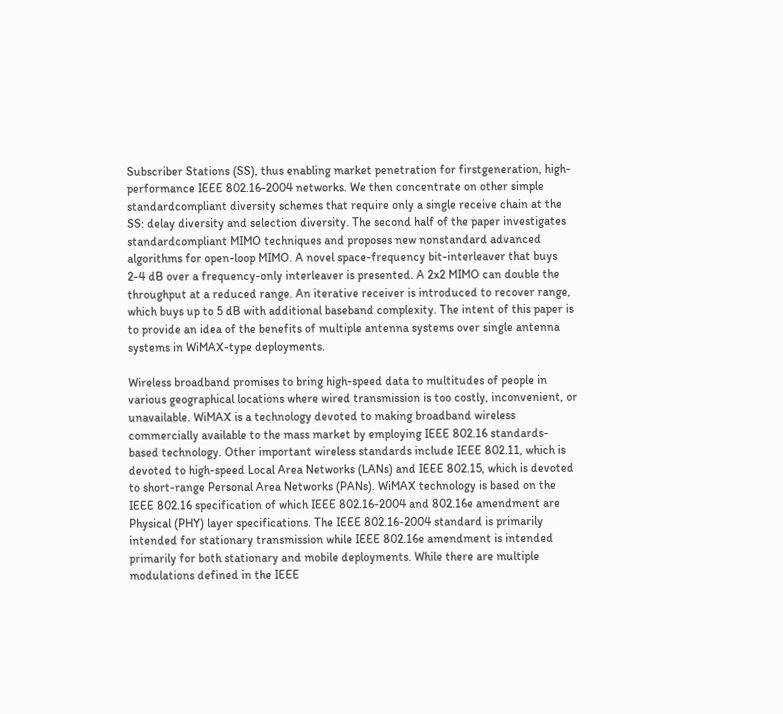Subscriber Stations (SS), thus enabling market penetration for firstgeneration, high-performance IEEE 802.16-2004 networks. We then concentrate on other simple standardcompliant diversity schemes that require only a single receive chain at the SS: delay diversity and selection diversity. The second half of the paper investigates standardcompliant MIMO techniques and proposes new nonstandard advanced algorithms for open-loop MIMO. A novel space-frequency bit-interleaver that buys 2-4 dB over a frequency-only interleaver is presented. A 2x2 MIMO can double the throughput at a reduced range. An iterative receiver is introduced to recover range, which buys up to 5 dB with additional baseband complexity. The intent of this paper is to provide an idea of the benefits of multiple antenna systems over single antenna systems in WiMAX-type deployments.

Wireless broadband promises to bring high-speed data to multitudes of people in various geographical locations where wired transmission is too costly, inconvenient, or unavailable. WiMAX is a technology devoted to making broadband wireless commercially available to the mass market by employing IEEE 802.16 standards-based technology. Other important wireless standards include IEEE 802.11, which is devoted to high-speed Local Area Networks (LANs) and IEEE 802.15, which is devoted to short-range Personal Area Networks (PANs). WiMAX technology is based on the IEEE 802.16 specification of which IEEE 802.16-2004 and 802.16e amendment are Physical (PHY) layer specifications. The IEEE 802.16-2004 standard is primarily intended for stationary transmission while IEEE 802.16e amendment is intended primarily for both stationary and mobile deployments. While there are multiple modulations defined in the IEEE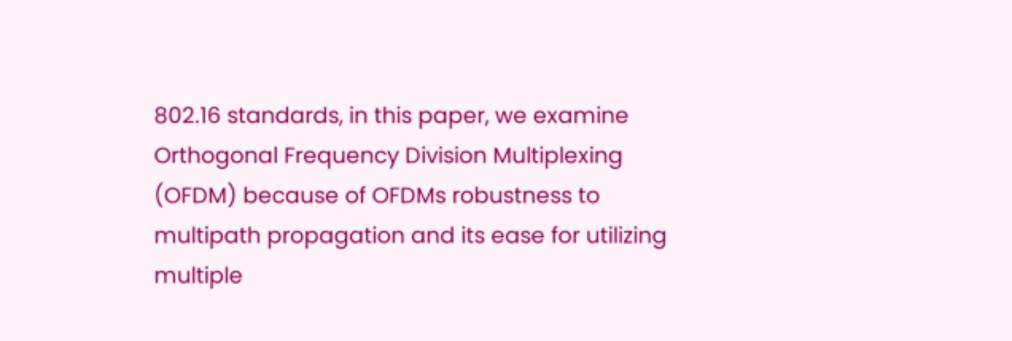802.16 standards, in this paper, we examine Orthogonal Frequency Division Multiplexing (OFDM) because of OFDMs robustness to multipath propagation and its ease for utilizing multiple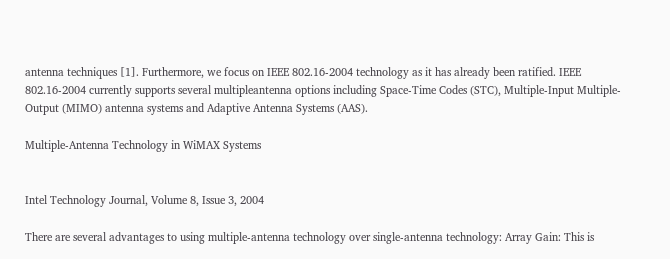antenna techniques [1]. Furthermore, we focus on IEEE 802.16-2004 technology as it has already been ratified. IEEE 802.16-2004 currently supports several multipleantenna options including Space-Time Codes (STC), Multiple-Input Multiple-Output (MIMO) antenna systems and Adaptive Antenna Systems (AAS).

Multiple-Antenna Technology in WiMAX Systems


Intel Technology Journal, Volume 8, Issue 3, 2004

There are several advantages to using multiple-antenna technology over single-antenna technology: Array Gain: This is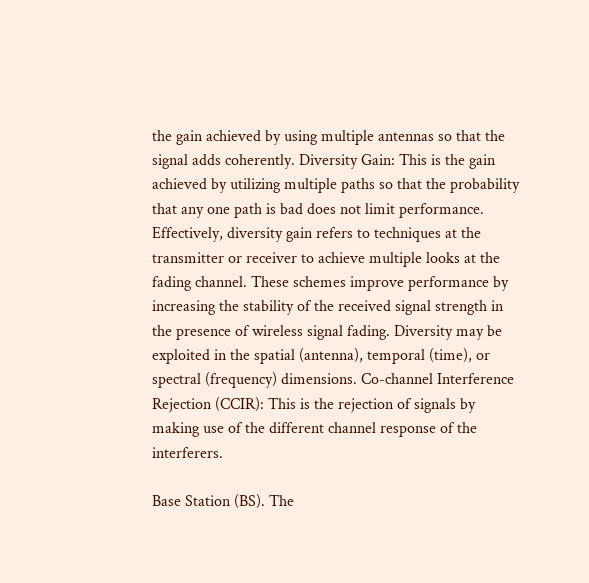the gain achieved by using multiple antennas so that the signal adds coherently. Diversity Gain: This is the gain achieved by utilizing multiple paths so that the probability that any one path is bad does not limit performance. Effectively, diversity gain refers to techniques at the transmitter or receiver to achieve multiple looks at the fading channel. These schemes improve performance by increasing the stability of the received signal strength in the presence of wireless signal fading. Diversity may be exploited in the spatial (antenna), temporal (time), or spectral (frequency) dimensions. Co-channel Interference Rejection (CCIR): This is the rejection of signals by making use of the different channel response of the interferers.

Base Station (BS). The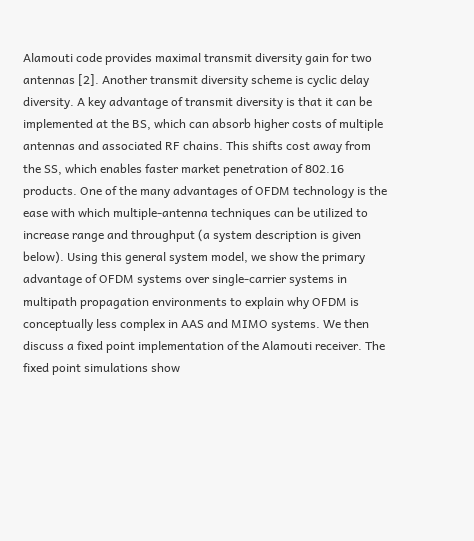Alamouti code provides maximal transmit diversity gain for two antennas [2]. Another transmit diversity scheme is cyclic delay diversity. A key advantage of transmit diversity is that it can be implemented at the BS, which can absorb higher costs of multiple antennas and associated RF chains. This shifts cost away from the SS, which enables faster market penetration of 802.16 products. One of the many advantages of OFDM technology is the ease with which multiple-antenna techniques can be utilized to increase range and throughput (a system description is given below). Using this general system model, we show the primary advantage of OFDM systems over single-carrier systems in multipath propagation environments to explain why OFDM is conceptually less complex in AAS and MIMO systems. We then discuss a fixed point implementation of the Alamouti receiver. The fixed point simulations show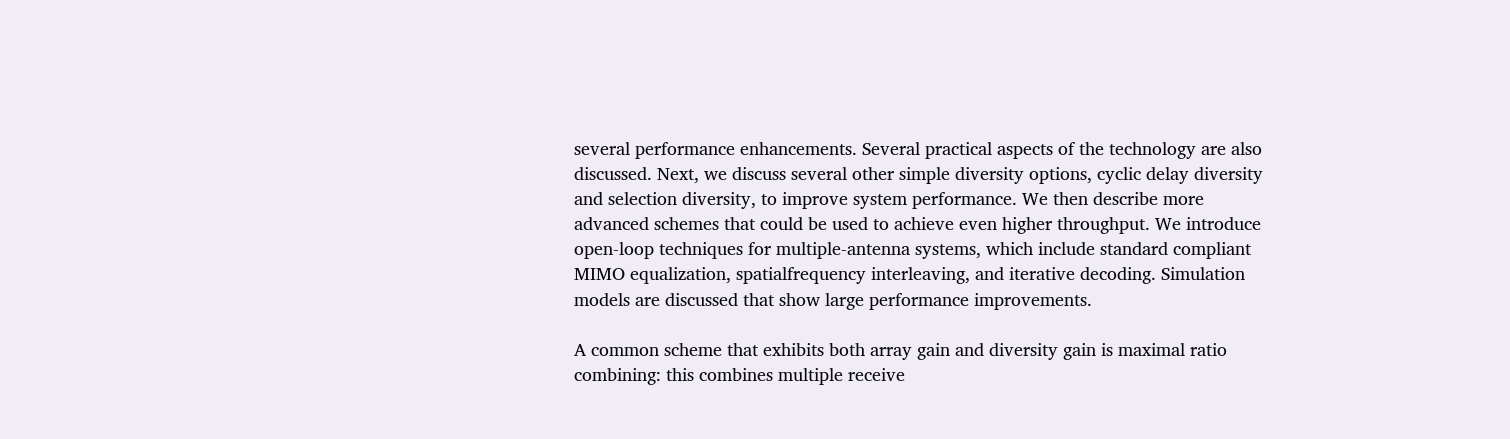several performance enhancements. Several practical aspects of the technology are also discussed. Next, we discuss several other simple diversity options, cyclic delay diversity and selection diversity, to improve system performance. We then describe more advanced schemes that could be used to achieve even higher throughput. We introduce open-loop techniques for multiple-antenna systems, which include standard compliant MIMO equalization, spatialfrequency interleaving, and iterative decoding. Simulation models are discussed that show large performance improvements.

A common scheme that exhibits both array gain and diversity gain is maximal ratio combining: this combines multiple receive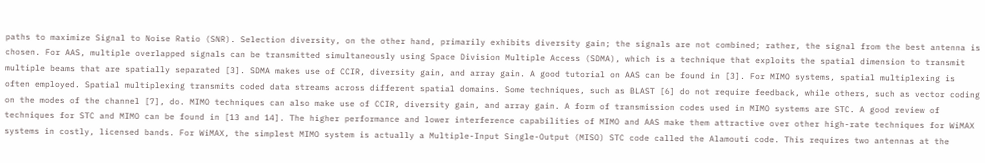paths to maximize Signal to Noise Ratio (SNR). Selection diversity, on the other hand, primarily exhibits diversity gain; the signals are not combined; rather, the signal from the best antenna is chosen. For AAS, multiple overlapped signals can be transmitted simultaneously using Space Division Multiple Access (SDMA), which is a technique that exploits the spatial dimension to transmit multiple beams that are spatially separated [3]. SDMA makes use of CCIR, diversity gain, and array gain. A good tutorial on AAS can be found in [3]. For MIMO systems, spatial multiplexing is often employed. Spatial multiplexing transmits coded data streams across different spatial domains. Some techniques, such as BLAST [6] do not require feedback, while others, such as vector coding on the modes of the channel [7], do. MIMO techniques can also make use of CCIR, diversity gain, and array gain. A form of transmission codes used in MIMO systems are STC. A good review of techniques for STC and MIMO can be found in [13 and 14]. The higher performance and lower interference capabilities of MIMO and AAS make them attractive over other high-rate techniques for WiMAX systems in costly, licensed bands. For WiMAX, the simplest MIMO system is actually a Multiple-Input Single-Output (MISO) STC code called the Alamouti code. This requires two antennas at the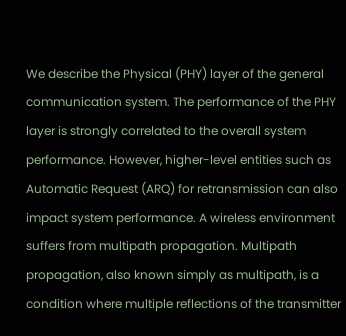We describe the Physical (PHY) layer of the general communication system. The performance of the PHY layer is strongly correlated to the overall system performance. However, higher-level entities such as Automatic Request (ARQ) for retransmission can also impact system performance. A wireless environment suffers from multipath propagation. Multipath propagation, also known simply as multipath, is a condition where multiple reflections of the transmitter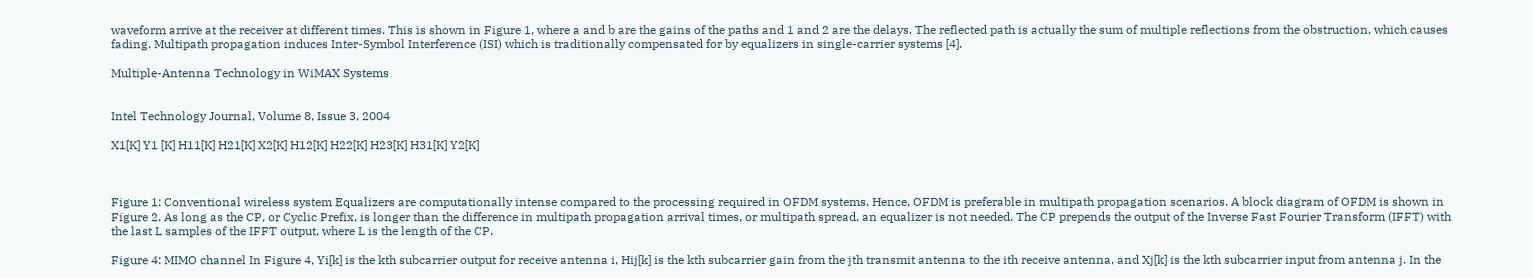waveform arrive at the receiver at different times. This is shown in Figure 1, where a and b are the gains of the paths and 1 and 2 are the delays. The reflected path is actually the sum of multiple reflections from the obstruction, which causes fading. Multipath propagation induces Inter-Symbol Interference (ISI) which is traditionally compensated for by equalizers in single-carrier systems [4].

Multiple-Antenna Technology in WiMAX Systems


Intel Technology Journal, Volume 8, Issue 3, 2004

X1[K] Y1 [K] H11[K] H21[K] X2[K] H12[K] H22[K] H23[K] H31[K] Y2[K]



Figure 1: Conventional wireless system Equalizers are computationally intense compared to the processing required in OFDM systems. Hence, OFDM is preferable in multipath propagation scenarios. A block diagram of OFDM is shown in Figure 2. As long as the CP, or Cyclic Prefix, is longer than the difference in multipath propagation arrival times, or multipath spread, an equalizer is not needed. The CP prepends the output of the Inverse Fast Fourier Transform (IFFT) with the last L samples of the IFFT output, where L is the length of the CP.

Figure 4: MIMO channel In Figure 4, Yi[k] is the kth subcarrier output for receive antenna i, Hij[k] is the kth subcarrier gain from the jth transmit antenna to the ith receive antenna, and Xj[k] is the kth subcarrier input from antenna j. In the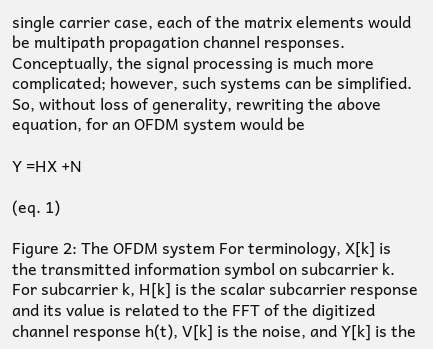single carrier case, each of the matrix elements would be multipath propagation channel responses. Conceptually, the signal processing is much more complicated; however, such systems can be simplified. So, without loss of generality, rewriting the above equation, for an OFDM system would be

Y =HX +N

(eq. 1)

Figure 2: The OFDM system For terminology, X[k] is the transmitted information symbol on subcarrier k. For subcarrier k, H[k] is the scalar subcarrier response and its value is related to the FFT of the digitized channel response h(t), V[k] is the noise, and Y[k] is the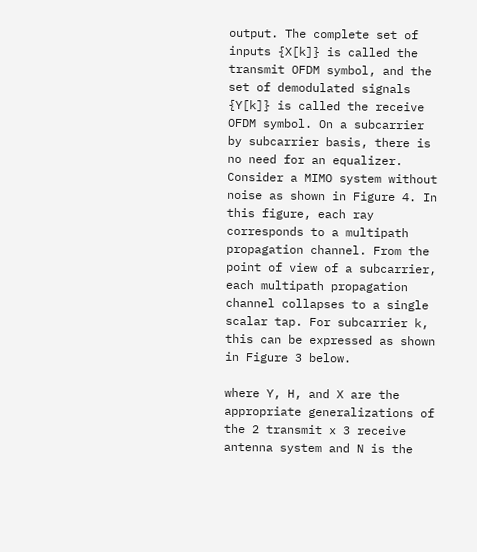output. The complete set of inputs {X[k]} is called the transmit OFDM symbol, and the set of demodulated signals {Y[k]} is called the receive OFDM symbol. On a subcarrier by subcarrier basis, there is no need for an equalizer. Consider a MIMO system without noise as shown in Figure 4. In this figure, each ray corresponds to a multipath propagation channel. From the point of view of a subcarrier, each multipath propagation channel collapses to a single scalar tap. For subcarrier k, this can be expressed as shown in Figure 3 below.

where Y, H, and X are the appropriate generalizations of the 2 transmit x 3 receive antenna system and N is the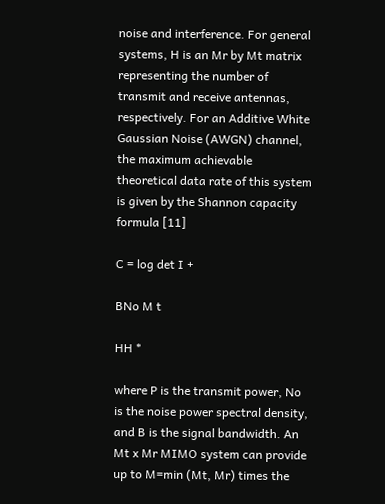noise and interference. For general systems, H is an Mr by Mt matrix representing the number of transmit and receive antennas, respectively. For an Additive White Gaussian Noise (AWGN) channel, the maximum achievable theoretical data rate of this system is given by the Shannon capacity formula [11]

C = log det I +

BNo M t

HH *

where P is the transmit power, No is the noise power spectral density, and B is the signal bandwidth. An Mt x Mr MIMO system can provide up to M=min (Mt, Mr) times the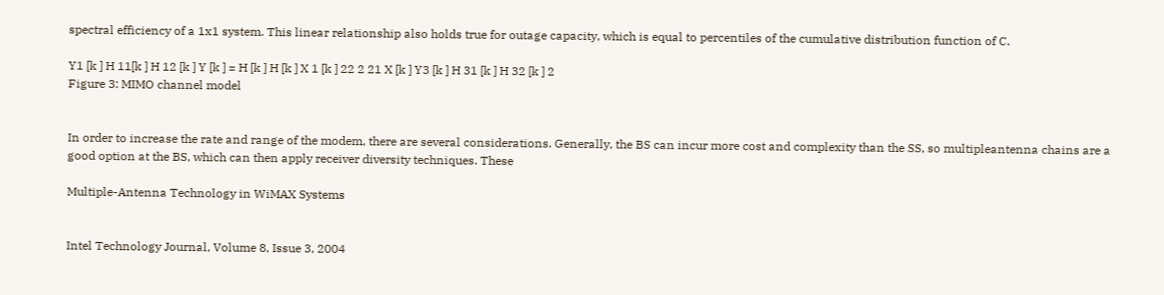spectral efficiency of a 1x1 system. This linear relationship also holds true for outage capacity, which is equal to percentiles of the cumulative distribution function of C.

Y1 [k ] H 11[k ] H 12 [k ] Y [k ] = H [k ] H [k ] X 1 [k ] 22 2 21 X [k ] Y3 [k ] H 31 [k ] H 32 [k ] 2
Figure 3: MIMO channel model


In order to increase the rate and range of the modem, there are several considerations. Generally, the BS can incur more cost and complexity than the SS, so multipleantenna chains are a good option at the BS, which can then apply receiver diversity techniques. These

Multiple-Antenna Technology in WiMAX Systems


Intel Technology Journal, Volume 8, Issue 3, 2004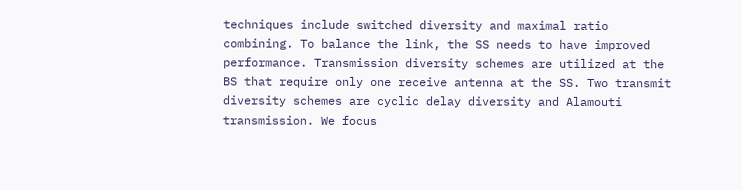techniques include switched diversity and maximal ratio combining. To balance the link, the SS needs to have improved performance. Transmission diversity schemes are utilized at the BS that require only one receive antenna at the SS. Two transmit diversity schemes are cyclic delay diversity and Alamouti transmission. We focus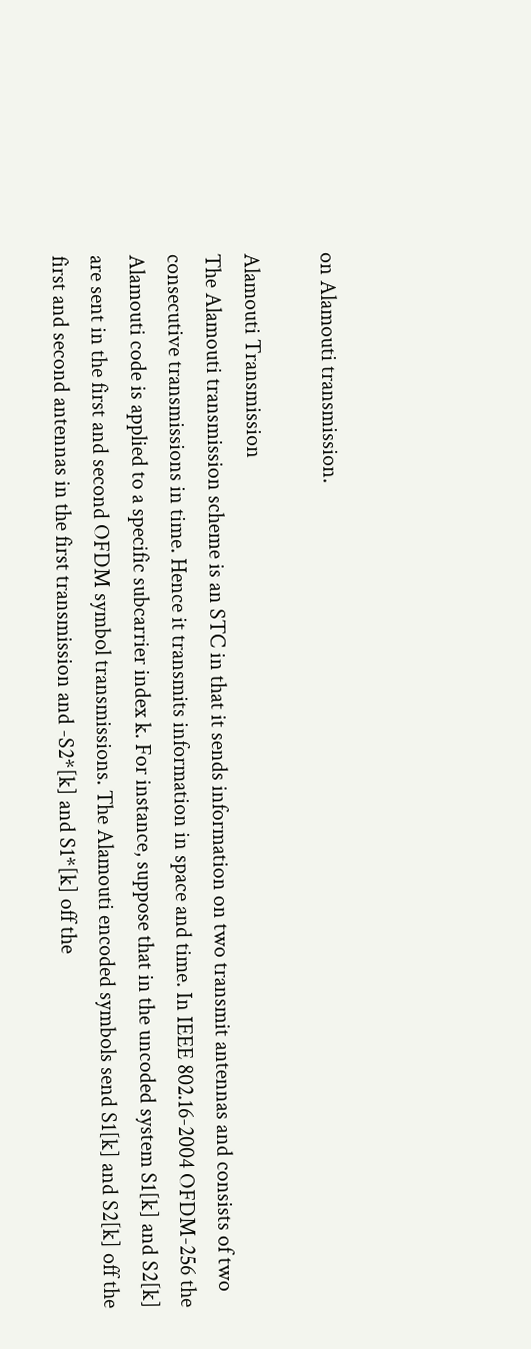on Alamouti transmission.

Alamouti Transmission
The Alamouti transmission scheme is an STC in that it sends information on two transmit antennas and consists of two consecutive transmissions in time. Hence it transmits information in space and time. In IEEE 802.16-2004 OFDM-256 the Alamouti code is applied to a specific subcarrier index k. For instance, suppose that in the uncoded system S1[k] and S2[k] are sent in the first and second OFDM symbol transmissions. The Alamouti encoded symbols send S1[k] and S2[k] off the first and second antennas in the first transmission and -S2*[k] and S1*[k] off the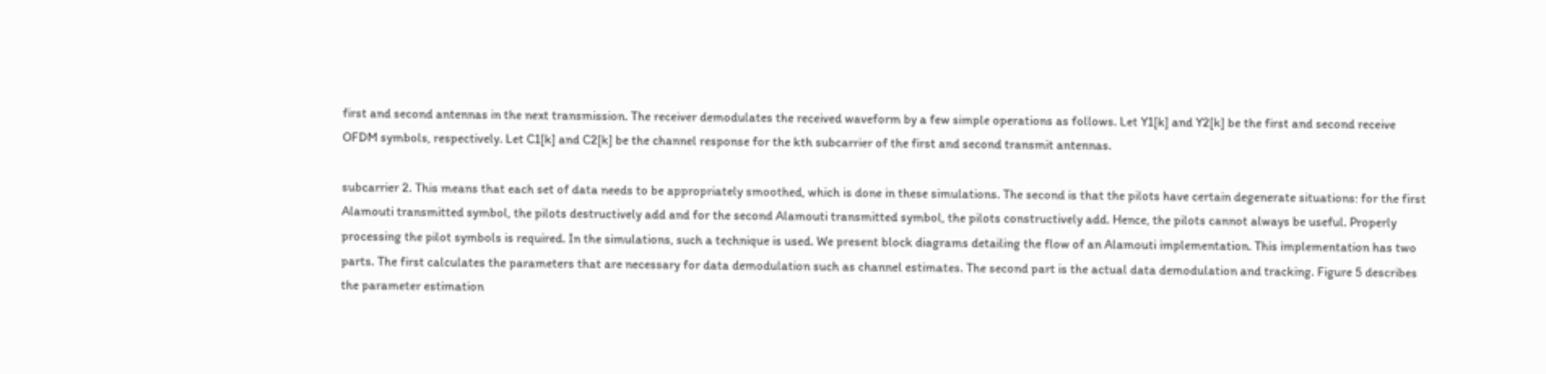first and second antennas in the next transmission. The receiver demodulates the received waveform by a few simple operations as follows. Let Y1[k] and Y2[k] be the first and second receive OFDM symbols, respectively. Let C1[k] and C2[k] be the channel response for the kth subcarrier of the first and second transmit antennas.

subcarrier 2. This means that each set of data needs to be appropriately smoothed, which is done in these simulations. The second is that the pilots have certain degenerate situations: for the first Alamouti transmitted symbol, the pilots destructively add and for the second Alamouti transmitted symbol, the pilots constructively add. Hence, the pilots cannot always be useful. Properly processing the pilot symbols is required. In the simulations, such a technique is used. We present block diagrams detailing the flow of an Alamouti implementation. This implementation has two parts. The first calculates the parameters that are necessary for data demodulation such as channel estimates. The second part is the actual data demodulation and tracking. Figure 5 describes the parameter estimation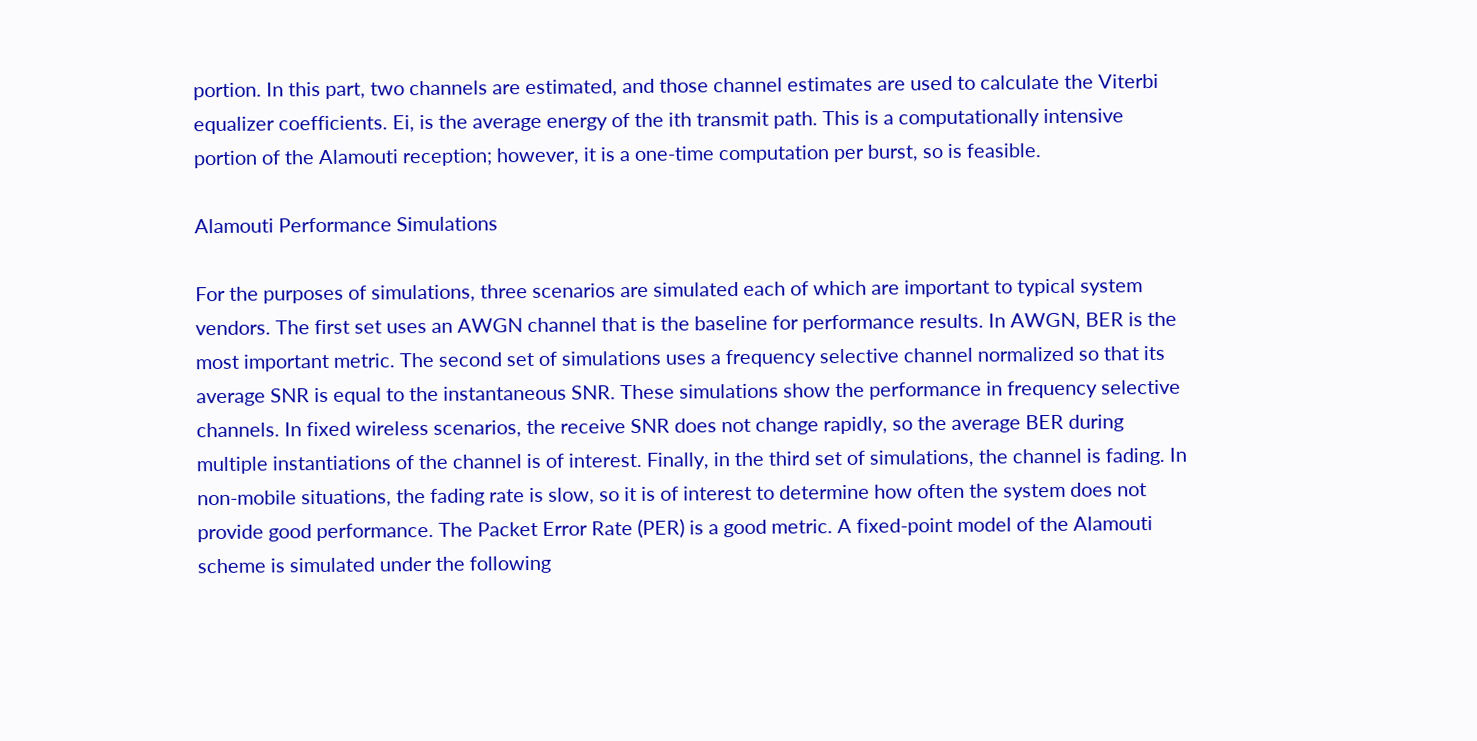portion. In this part, two channels are estimated, and those channel estimates are used to calculate the Viterbi equalizer coefficients. Ei, is the average energy of the ith transmit path. This is a computationally intensive portion of the Alamouti reception; however, it is a one-time computation per burst, so is feasible.

Alamouti Performance Simulations

For the purposes of simulations, three scenarios are simulated each of which are important to typical system vendors. The first set uses an AWGN channel that is the baseline for performance results. In AWGN, BER is the most important metric. The second set of simulations uses a frequency selective channel normalized so that its average SNR is equal to the instantaneous SNR. These simulations show the performance in frequency selective channels. In fixed wireless scenarios, the receive SNR does not change rapidly, so the average BER during multiple instantiations of the channel is of interest. Finally, in the third set of simulations, the channel is fading. In non-mobile situations, the fading rate is slow, so it is of interest to determine how often the system does not provide good performance. The Packet Error Rate (PER) is a good metric. A fixed-point model of the Alamouti scheme is simulated under the following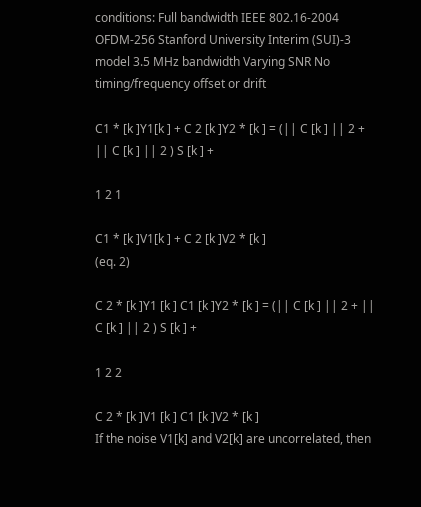conditions: Full bandwidth IEEE 802.16-2004 OFDM-256 Stanford University Interim (SUI)-3 model 3.5 MHz bandwidth Varying SNR No timing/frequency offset or drift

C1 * [k ]Y1[k ] + C 2 [k ]Y2 * [k ] = (|| C [k ] || 2 + || C [k ] || 2 ) S [k ] +

1 2 1

C1 * [k ]V1[k ] + C 2 [k ]V2 * [k ]
(eq. 2)

C 2 * [k ]Y1 [k ] C1 [k ]Y2 * [k ] = (|| C [k ] || 2 + || C [k ] || 2 ) S [k ] +

1 2 2

C 2 * [k ]V1 [k ] C1 [k ]V2 * [k ]
If the noise V1[k] and V2[k] are uncorrelated, then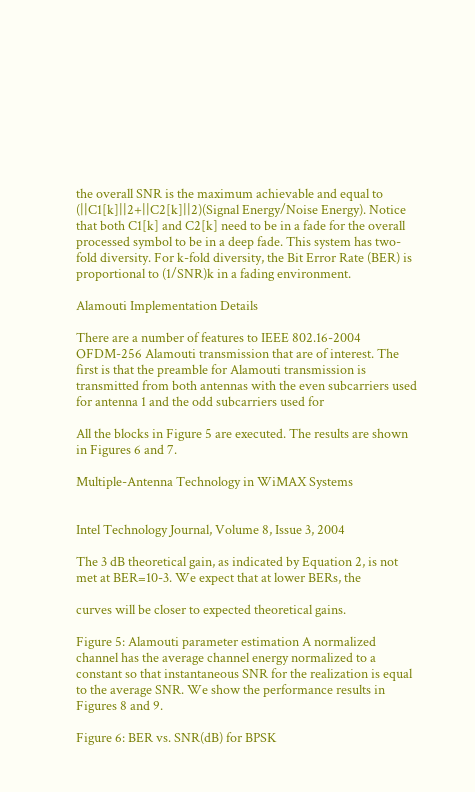the overall SNR is the maximum achievable and equal to (||C1[k]||2+||C2[k]||2)(Signal Energy/Noise Energy). Notice that both C1[k] and C2[k] need to be in a fade for the overall processed symbol to be in a deep fade. This system has two-fold diversity. For k-fold diversity, the Bit Error Rate (BER) is proportional to (1/SNR)k in a fading environment.

Alamouti Implementation Details

There are a number of features to IEEE 802.16-2004 OFDM-256 Alamouti transmission that are of interest. The first is that the preamble for Alamouti transmission is transmitted from both antennas with the even subcarriers used for antenna 1 and the odd subcarriers used for

All the blocks in Figure 5 are executed. The results are shown in Figures 6 and 7.

Multiple-Antenna Technology in WiMAX Systems


Intel Technology Journal, Volume 8, Issue 3, 2004

The 3 dB theoretical gain, as indicated by Equation 2, is not met at BER=10-3. We expect that at lower BERs, the

curves will be closer to expected theoretical gains.

Figure 5: Alamouti parameter estimation A normalized channel has the average channel energy normalized to a constant so that instantaneous SNR for the realization is equal to the average SNR. We show the performance results in Figures 8 and 9.

Figure 6: BER vs. SNR(dB) for BPSK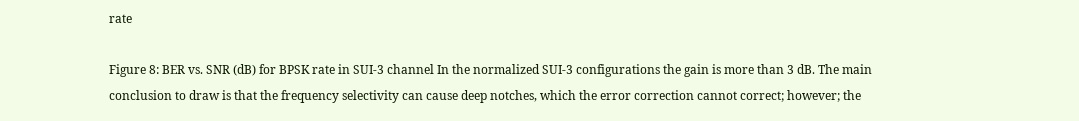rate

Figure 8: BER vs. SNR (dB) for BPSK rate in SUI-3 channel In the normalized SUI-3 configurations the gain is more than 3 dB. The main conclusion to draw is that the frequency selectivity can cause deep notches, which the error correction cannot correct; however; the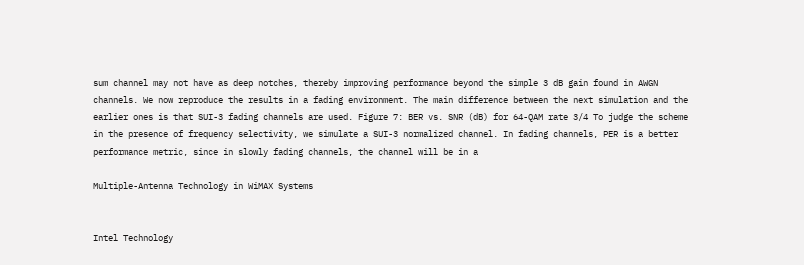sum channel may not have as deep notches, thereby improving performance beyond the simple 3 dB gain found in AWGN channels. We now reproduce the results in a fading environment. The main difference between the next simulation and the earlier ones is that SUI-3 fading channels are used. Figure 7: BER vs. SNR (dB) for 64-QAM rate 3/4 To judge the scheme in the presence of frequency selectivity, we simulate a SUI-3 normalized channel. In fading channels, PER is a better performance metric, since in slowly fading channels, the channel will be in a

Multiple-Antenna Technology in WiMAX Systems


Intel Technology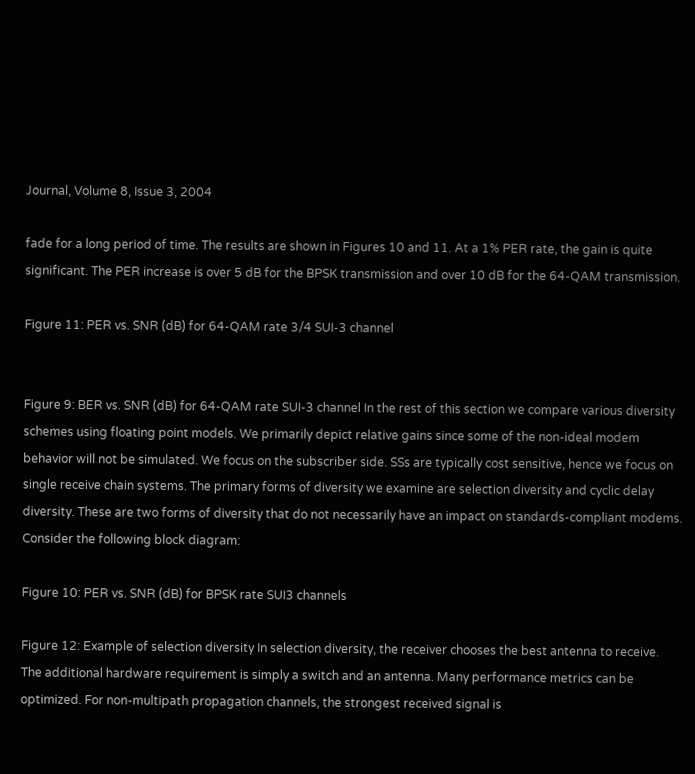Journal, Volume 8, Issue 3, 2004

fade for a long period of time. The results are shown in Figures 10 and 11. At a 1% PER rate, the gain is quite significant. The PER increase is over 5 dB for the BPSK transmission and over 10 dB for the 64-QAM transmission.

Figure 11: PER vs. SNR (dB) for 64-QAM rate 3/4 SUI-3 channel


Figure 9: BER vs. SNR (dB) for 64-QAM rate SUI-3 channel In the rest of this section we compare various diversity schemes using floating point models. We primarily depict relative gains since some of the non-ideal modem behavior will not be simulated. We focus on the subscriber side. SSs are typically cost sensitive, hence we focus on single receive chain systems. The primary forms of diversity we examine are selection diversity and cyclic delay diversity. These are two forms of diversity that do not necessarily have an impact on standards-compliant modems. Consider the following block diagram:

Figure 10: PER vs. SNR (dB) for BPSK rate SUI3 channels

Figure 12: Example of selection diversity In selection diversity, the receiver chooses the best antenna to receive. The additional hardware requirement is simply a switch and an antenna. Many performance metrics can be optimized. For non-multipath propagation channels, the strongest received signal is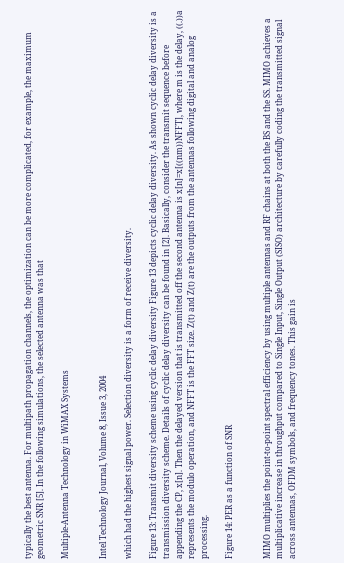typically the best antenna. For multipath propagation channels, the optimization can be more complicated, for example, the maximum geometric SNR [5]. In the following simulations, the selected antenna was that

Multiple-Antenna Technology in WiMAX Systems


Intel Technology Journal, Volume 8, Issue 3, 2004

which had the highest signal power. Selection diversity is a form of receive diversity.

Figure 13: Transmit diversity scheme using cyclic delay diversity Figure 13 depicts cyclic delay diversity. As shown cyclic delay diversity is a transmission diversity scheme. Details of cyclic delay diversity can be found in [2]. Basically, consider the transmit sequence before appending the CP, x[n]. Then the delayed version that is transmitted off the second antenna is x[n]=x[((nm))NFFT], where m is the delay, ((.))a represents the modulo operation, and NFFT is the FFT size. Z(t) and Z(t) are the outputs from the antennas following digital and analog processing.

Figure 14: PER as a function of SNR


MIMO multiplies the point-to-point spectral efficiency by using multiple antennas and RF chains at both the BS and the SS. MIMO achieves a multiplicative increase in throughput compared to Single Input, Single Output (SISO) architecture by carefully coding the transmitted signal across antennas, OFDM symbols, and frequency tones. This gain is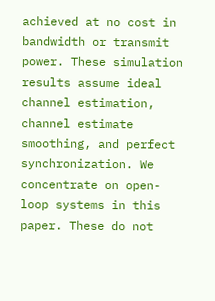achieved at no cost in bandwidth or transmit power. These simulation results assume ideal channel estimation, channel estimate smoothing, and perfect synchronization. We concentrate on open-loop systems in this paper. These do not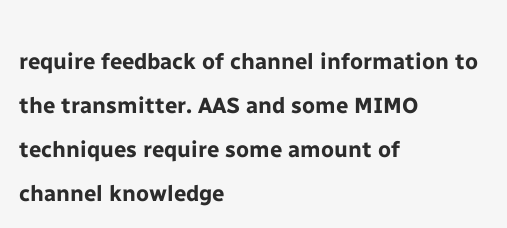require feedback of channel information to the transmitter. AAS and some MIMO techniques require some amount of channel knowledge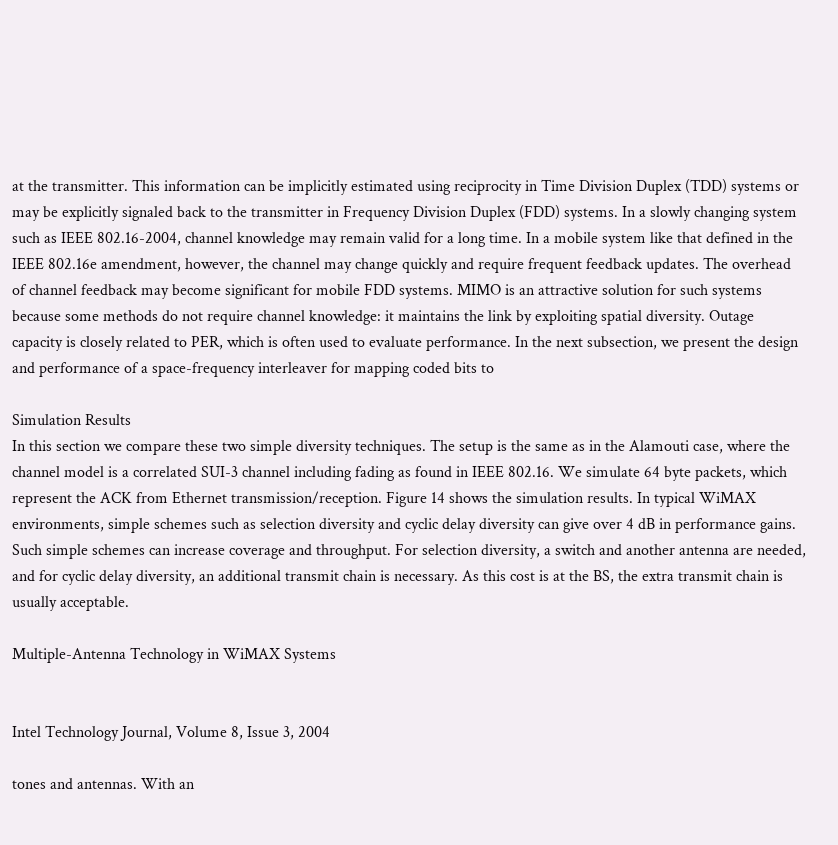at the transmitter. This information can be implicitly estimated using reciprocity in Time Division Duplex (TDD) systems or may be explicitly signaled back to the transmitter in Frequency Division Duplex (FDD) systems. In a slowly changing system such as IEEE 802.16-2004, channel knowledge may remain valid for a long time. In a mobile system like that defined in the IEEE 802.16e amendment, however, the channel may change quickly and require frequent feedback updates. The overhead of channel feedback may become significant for mobile FDD systems. MIMO is an attractive solution for such systems because some methods do not require channel knowledge: it maintains the link by exploiting spatial diversity. Outage capacity is closely related to PER, which is often used to evaluate performance. In the next subsection, we present the design and performance of a space-frequency interleaver for mapping coded bits to

Simulation Results
In this section we compare these two simple diversity techniques. The setup is the same as in the Alamouti case, where the channel model is a correlated SUI-3 channel including fading as found in IEEE 802.16. We simulate 64 byte packets, which represent the ACK from Ethernet transmission/reception. Figure 14 shows the simulation results. In typical WiMAX environments, simple schemes such as selection diversity and cyclic delay diversity can give over 4 dB in performance gains. Such simple schemes can increase coverage and throughput. For selection diversity, a switch and another antenna are needed, and for cyclic delay diversity, an additional transmit chain is necessary. As this cost is at the BS, the extra transmit chain is usually acceptable.

Multiple-Antenna Technology in WiMAX Systems


Intel Technology Journal, Volume 8, Issue 3, 2004

tones and antennas. With an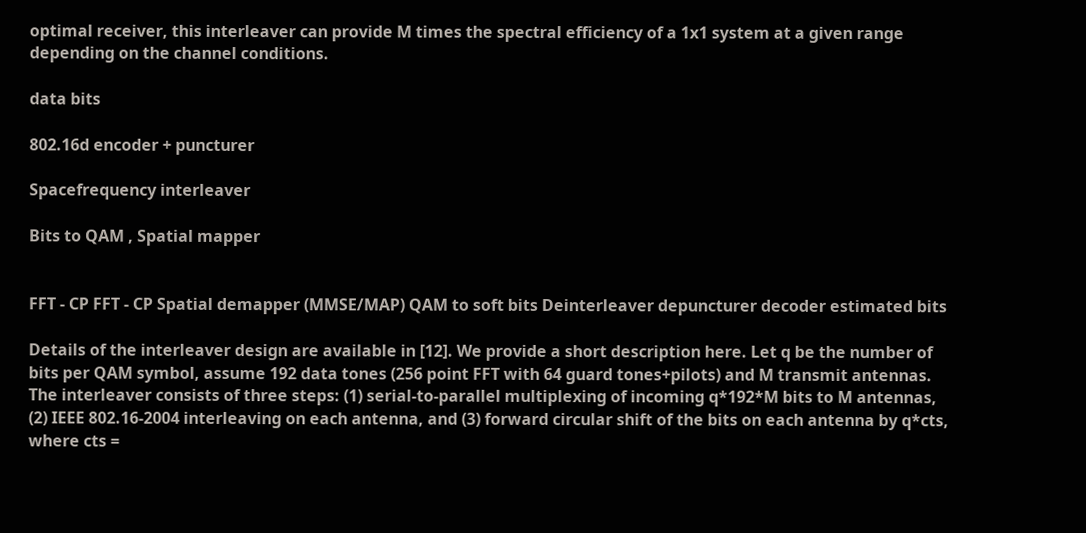optimal receiver, this interleaver can provide M times the spectral efficiency of a 1x1 system at a given range depending on the channel conditions.

data bits

802.16d encoder + puncturer

Spacefrequency interleaver

Bits to QAM , Spatial mapper


FFT - CP FFT - CP Spatial demapper (MMSE/MAP) QAM to soft bits Deinterleaver depuncturer decoder estimated bits

Details of the interleaver design are available in [12]. We provide a short description here. Let q be the number of bits per QAM symbol, assume 192 data tones (256 point FFT with 64 guard tones+pilots) and M transmit antennas. The interleaver consists of three steps: (1) serial-to-parallel multiplexing of incoming q*192*M bits to M antennas, (2) IEEE 802.16-2004 interleaving on each antenna, and (3) forward circular shift of the bits on each antenna by q*cts, where cts =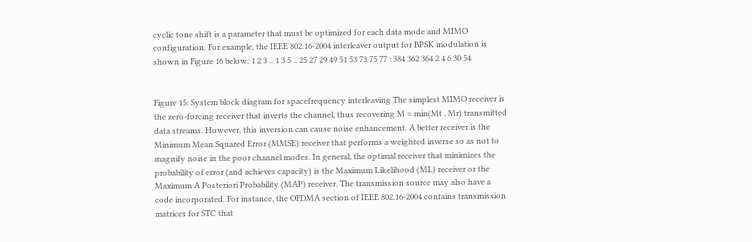cyclic tone shift is a parameter that must be optimized for each data mode and MIMO configuration. For example, the IEEE 802.16-2004 interleaver output for BPSK modulation is shown in Figure 16 below: 1 2 3 .. 1 3 5 .. 25 27 29 49 51 53 73 75 77 : 384 362 364 2 4 6 30 54


Figure 15: System block diagram for spacefrequency interleaving The simplest MIMO receiver is the zero-forcing receiver that inverts the channel, thus recovering M = min(Mt , Mr) transmitted data streams. However, this inversion can cause noise enhancement. A better receiver is the Minimum Mean Squared Error (MMSE) receiver that performs a weighted inverse so as not to magnify noise in the poor channel modes. In general, the optimal receiver that minimizes the probability of error (and achieves capacity) is the Maximum Likelihood (ML) receiver or the Maximum A Posteriori Probability (MAP) receiver. The transmission source may also have a code incorporated. For instance, the OFDMA section of IEEE 802.16-2004 contains transmission matrices for STC that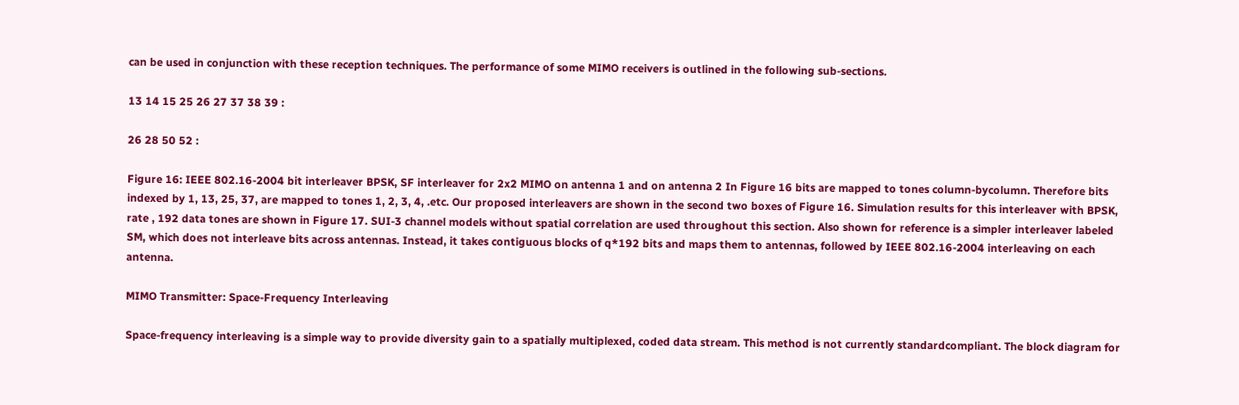can be used in conjunction with these reception techniques. The performance of some MIMO receivers is outlined in the following sub-sections.

13 14 15 25 26 27 37 38 39 :

26 28 50 52 :

Figure 16: IEEE 802.16-2004 bit interleaver BPSK, SF interleaver for 2x2 MIMO on antenna 1 and on antenna 2 In Figure 16 bits are mapped to tones column-bycolumn. Therefore bits indexed by 1, 13, 25, 37, are mapped to tones 1, 2, 3, 4, .etc. Our proposed interleavers are shown in the second two boxes of Figure 16. Simulation results for this interleaver with BPSK, rate , 192 data tones are shown in Figure 17. SUI-3 channel models without spatial correlation are used throughout this section. Also shown for reference is a simpler interleaver labeled SM, which does not interleave bits across antennas. Instead, it takes contiguous blocks of q*192 bits and maps them to antennas, followed by IEEE 802.16-2004 interleaving on each antenna.

MIMO Transmitter: Space-Frequency Interleaving

Space-frequency interleaving is a simple way to provide diversity gain to a spatially multiplexed, coded data stream. This method is not currently standardcompliant. The block diagram for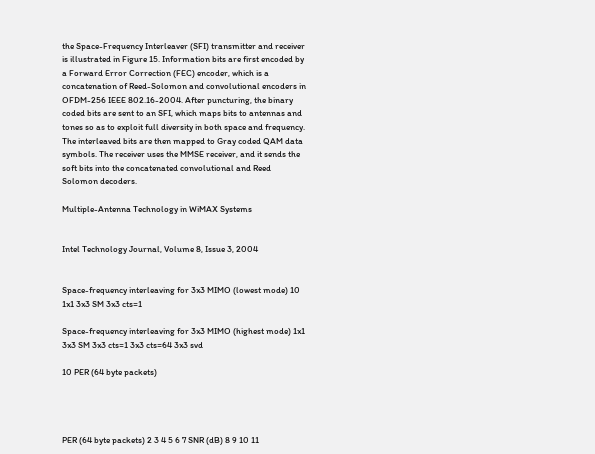the Space-Frequency Interleaver (SFI) transmitter and receiver is illustrated in Figure 15. Information bits are first encoded by a Forward Error Correction (FEC) encoder, which is a concatenation of Reed-Solomon and convolutional encoders in OFDM-256 IEEE 802.16-2004. After puncturing, the binary coded bits are sent to an SFI, which maps bits to antennas and tones so as to exploit full diversity in both space and frequency. The interleaved bits are then mapped to Gray coded QAM data symbols. The receiver uses the MMSE receiver, and it sends the soft bits into the concatenated convolutional and Reed Solomon decoders.

Multiple-Antenna Technology in WiMAX Systems


Intel Technology Journal, Volume 8, Issue 3, 2004


Space-frequency interleaving for 3x3 MIMO (lowest mode) 10 1x1 3x3 SM 3x3 cts=1

Space-frequency interleaving for 3x3 MIMO (highest mode) 1x1 3x3 SM 3x3 cts=1 3x3 cts=64 3x3 svd

10 PER (64 byte packets)




PER (64 byte packets) 2 3 4 5 6 7 SNR (dB) 8 9 10 11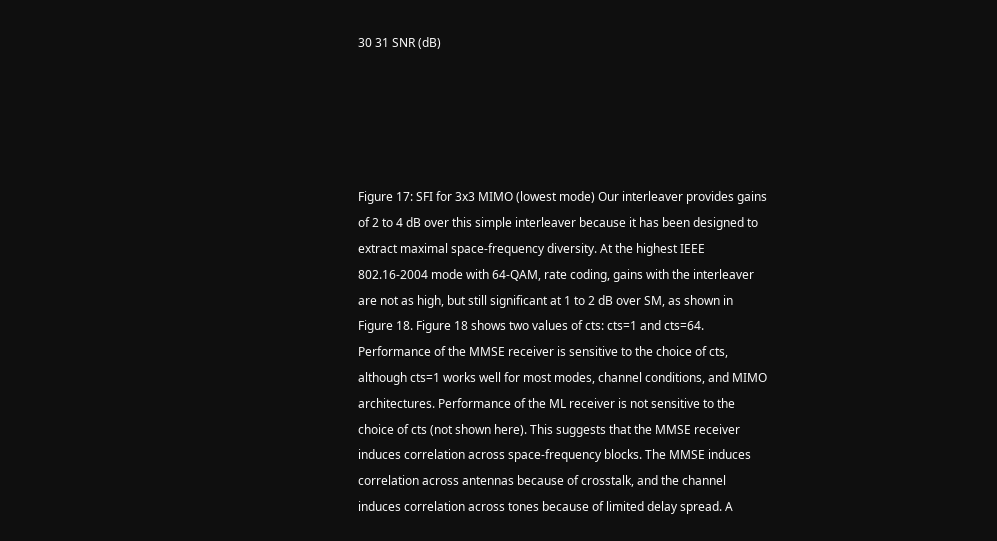30 31 SNR (dB)





Figure 17: SFI for 3x3 MIMO (lowest mode) Our interleaver provides gains of 2 to 4 dB over this simple interleaver because it has been designed to extract maximal space-frequency diversity. At the highest IEEE 802.16-2004 mode with 64-QAM, rate coding, gains with the interleaver are not as high, but still significant at 1 to 2 dB over SM, as shown in Figure 18. Figure 18 shows two values of cts: cts=1 and cts=64. Performance of the MMSE receiver is sensitive to the choice of cts, although cts=1 works well for most modes, channel conditions, and MIMO architectures. Performance of the ML receiver is not sensitive to the choice of cts (not shown here). This suggests that the MMSE receiver induces correlation across space-frequency blocks. The MMSE induces correlation across antennas because of crosstalk, and the channel induces correlation across tones because of limited delay spread. A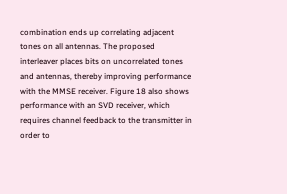combination ends up correlating adjacent tones on all antennas. The proposed interleaver places bits on uncorrelated tones and antennas, thereby improving performance with the MMSE receiver. Figure 18 also shows performance with an SVD receiver, which requires channel feedback to the transmitter in order to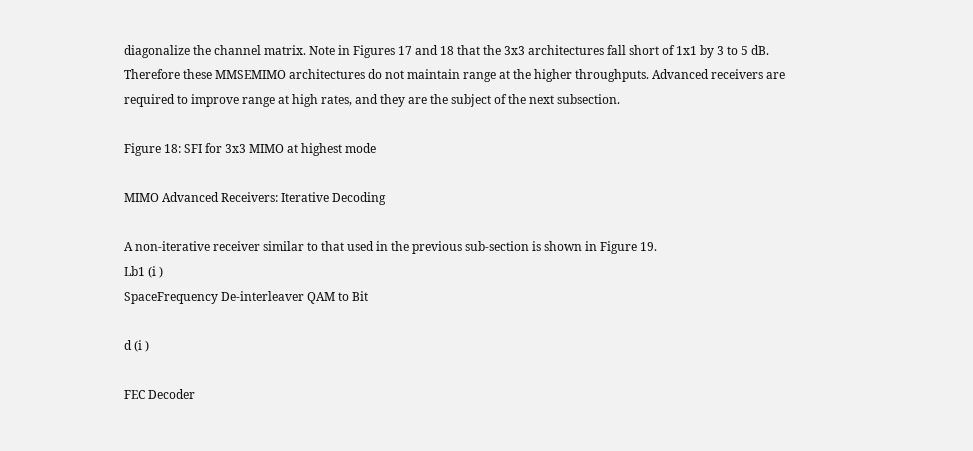diagonalize the channel matrix. Note in Figures 17 and 18 that the 3x3 architectures fall short of 1x1 by 3 to 5 dB. Therefore these MMSEMIMO architectures do not maintain range at the higher throughputs. Advanced receivers are required to improve range at high rates, and they are the subject of the next subsection.

Figure 18: SFI for 3x3 MIMO at highest mode

MIMO Advanced Receivers: Iterative Decoding

A non-iterative receiver similar to that used in the previous sub-section is shown in Figure 19.
Lb1 (i )
SpaceFrequency De-interleaver QAM to Bit

d (i )

FEC Decoder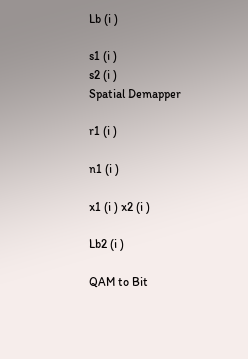Lb (i )

s1 (i )
s2 (i )
Spatial Demapper

r1 (i )

n1 (i )

x1 (i ) x2 (i )

Lb2 (i )

QAM to Bit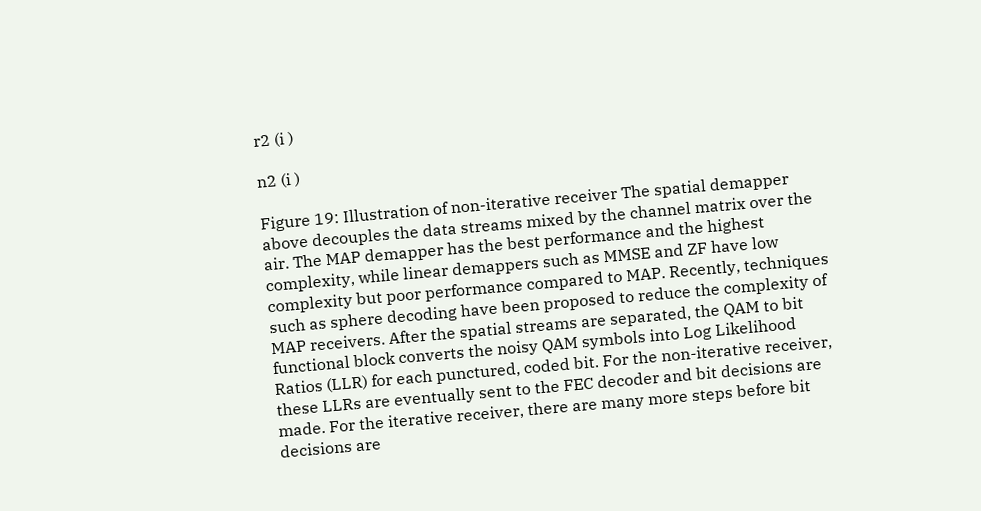r2 (i )

n2 (i )

Figure 19: Illustration of non-iterative receiver The spatial demapper above decouples the data streams mixed by the channel matrix over the air. The MAP demapper has the best performance and the highest complexity, while linear demappers such as MMSE and ZF have low complexity but poor performance compared to MAP. Recently, techniques such as sphere decoding have been proposed to reduce the complexity of MAP receivers. After the spatial streams are separated, the QAM to bit functional block converts the noisy QAM symbols into Log Likelihood Ratios (LLR) for each punctured, coded bit. For the non-iterative receiver, these LLRs are eventually sent to the FEC decoder and bit decisions are made. For the iterative receiver, there are many more steps before bit decisions are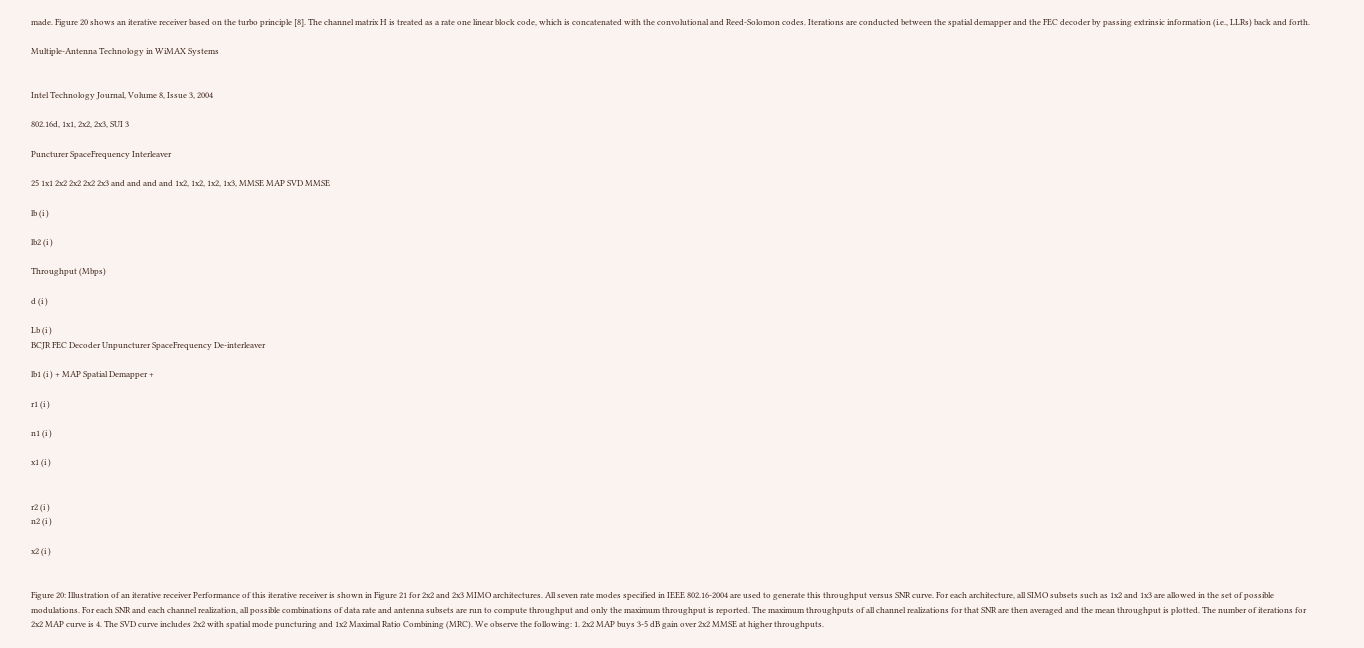made. Figure 20 shows an iterative receiver based on the turbo principle [8]. The channel matrix H is treated as a rate one linear block code, which is concatenated with the convolutional and Reed-Solomon codes. Iterations are conducted between the spatial demapper and the FEC decoder by passing extrinsic information (i.e., LLRs) back and forth.

Multiple-Antenna Technology in WiMAX Systems


Intel Technology Journal, Volume 8, Issue 3, 2004

802.16d, 1x1, 2x2, 2x3, SUI 3

Puncturer SpaceFrequency Interleaver

25 1x1 2x2 2x2 2x2 2x3 and and and and 1x2, 1x2, 1x2, 1x3, MMSE MAP SVD MMSE

lb (i )

lb2 (i )

Throughput (Mbps)

d (i )

Lb (i )
BCJR FEC Decoder Unpuncturer SpaceFrequency De-interleaver

lb1 (i ) + MAP Spatial Demapper +

r1 (i )

n1 (i )

x1 (i )


r2 (i )
n2 (i )

x2 (i )


Figure 20: Illustration of an iterative receiver Performance of this iterative receiver is shown in Figure 21 for 2x2 and 2x3 MIMO architectures. All seven rate modes specified in IEEE 802.16-2004 are used to generate this throughput versus SNR curve. For each architecture, all SIMO subsets such as 1x2 and 1x3 are allowed in the set of possible modulations. For each SNR and each channel realization, all possible combinations of data rate and antenna subsets are run to compute throughput and only the maximum throughput is reported. The maximum throughputs of all channel realizations for that SNR are then averaged and the mean throughput is plotted. The number of iterations for 2x2 MAP curve is 4. The SVD curve includes 2x2 with spatial mode puncturing and 1x2 Maximal Ratio Combining (MRC). We observe the following: 1. 2x2 MAP buys 3-5 dB gain over 2x2 MMSE at higher throughputs.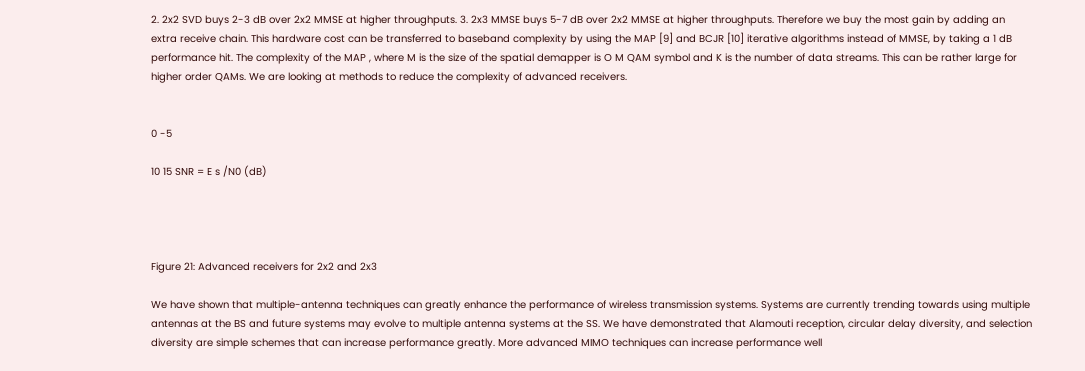2. 2x2 SVD buys 2-3 dB over 2x2 MMSE at higher throughputs. 3. 2x3 MMSE buys 5-7 dB over 2x2 MMSE at higher throughputs. Therefore we buy the most gain by adding an extra receive chain. This hardware cost can be transferred to baseband complexity by using the MAP [9] and BCJR [10] iterative algorithms instead of MMSE, by taking a 1 dB performance hit. The complexity of the MAP , where M is the size of the spatial demapper is O M QAM symbol and K is the number of data streams. This can be rather large for higher order QAMs. We are looking at methods to reduce the complexity of advanced receivers.


0 -5

10 15 SNR = E s /N0 (dB)




Figure 21: Advanced receivers for 2x2 and 2x3

We have shown that multiple-antenna techniques can greatly enhance the performance of wireless transmission systems. Systems are currently trending towards using multiple antennas at the BS and future systems may evolve to multiple antenna systems at the SS. We have demonstrated that Alamouti reception, circular delay diversity, and selection diversity are simple schemes that can increase performance greatly. More advanced MIMO techniques can increase performance well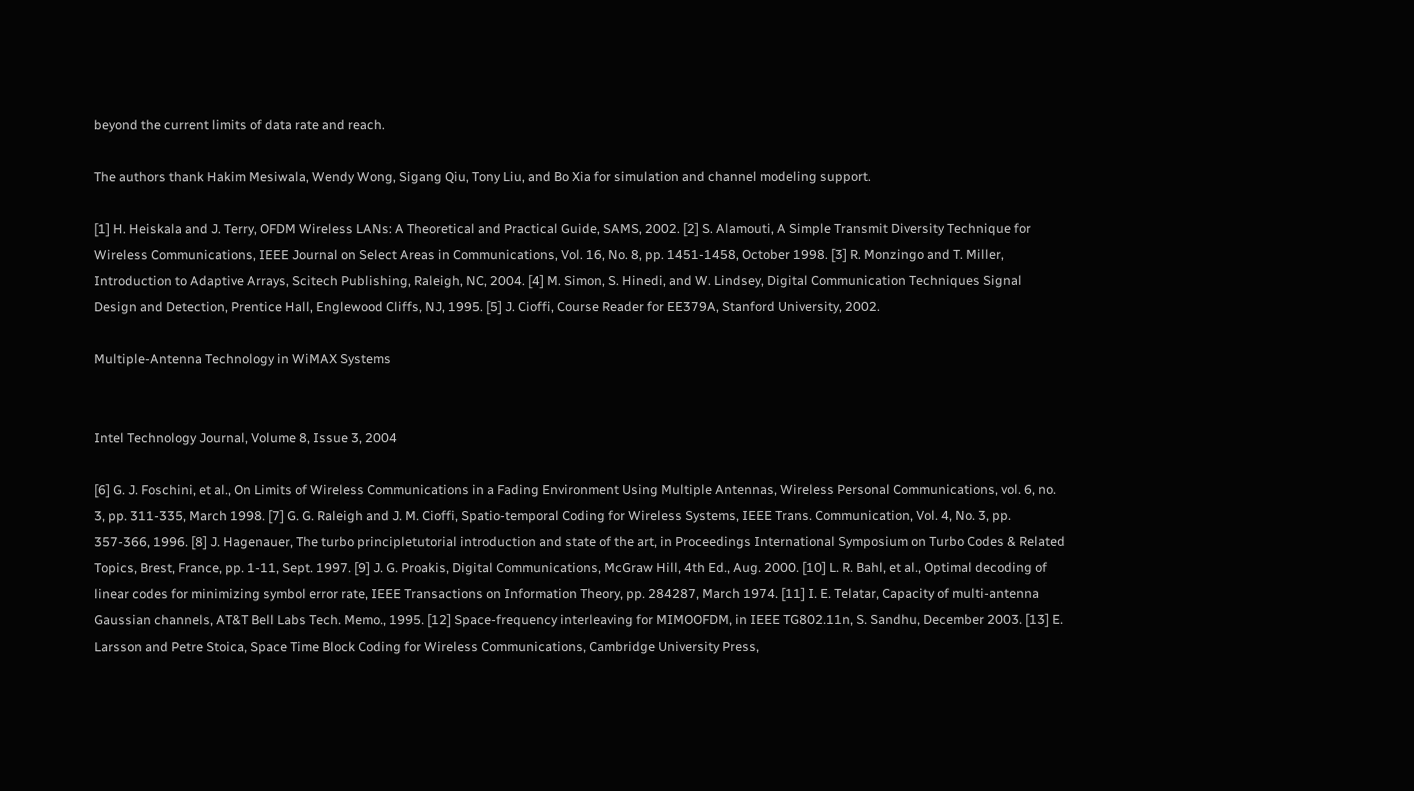beyond the current limits of data rate and reach.

The authors thank Hakim Mesiwala, Wendy Wong, Sigang Qiu, Tony Liu, and Bo Xia for simulation and channel modeling support.

[1] H. Heiskala and J. Terry, OFDM Wireless LANs: A Theoretical and Practical Guide, SAMS, 2002. [2] S. Alamouti, A Simple Transmit Diversity Technique for Wireless Communications, IEEE Journal on Select Areas in Communications, Vol. 16, No. 8, pp. 1451-1458, October 1998. [3] R. Monzingo and T. Miller, Introduction to Adaptive Arrays, Scitech Publishing, Raleigh, NC, 2004. [4] M. Simon, S. Hinedi, and W. Lindsey, Digital Communication Techniques Signal Design and Detection, Prentice Hall, Englewood Cliffs, NJ, 1995. [5] J. Cioffi, Course Reader for EE379A, Stanford University, 2002.

Multiple-Antenna Technology in WiMAX Systems


Intel Technology Journal, Volume 8, Issue 3, 2004

[6] G. J. Foschini, et al., On Limits of Wireless Communications in a Fading Environment Using Multiple Antennas, Wireless Personal Communications, vol. 6, no. 3, pp. 311-335, March 1998. [7] G. G. Raleigh and J. M. Cioffi, Spatio-temporal Coding for Wireless Systems, IEEE Trans. Communication, Vol. 4, No. 3, pp. 357-366, 1996. [8] J. Hagenauer, The turbo principletutorial introduction and state of the art, in Proceedings International Symposium on Turbo Codes & Related Topics, Brest, France, pp. 1-11, Sept. 1997. [9] J. G. Proakis, Digital Communications, McGraw Hill, 4th Ed., Aug. 2000. [10] L. R. Bahl, et al., Optimal decoding of linear codes for minimizing symbol error rate, IEEE Transactions on Information Theory, pp. 284287, March 1974. [11] I. E. Telatar, Capacity of multi-antenna Gaussian channels, AT&T Bell Labs Tech. Memo., 1995. [12] Space-frequency interleaving for MIMOOFDM, in IEEE TG802.11n, S. Sandhu, December 2003. [13] E. Larsson and Petre Stoica, Space Time Block Coding for Wireless Communications, Cambridge University Press,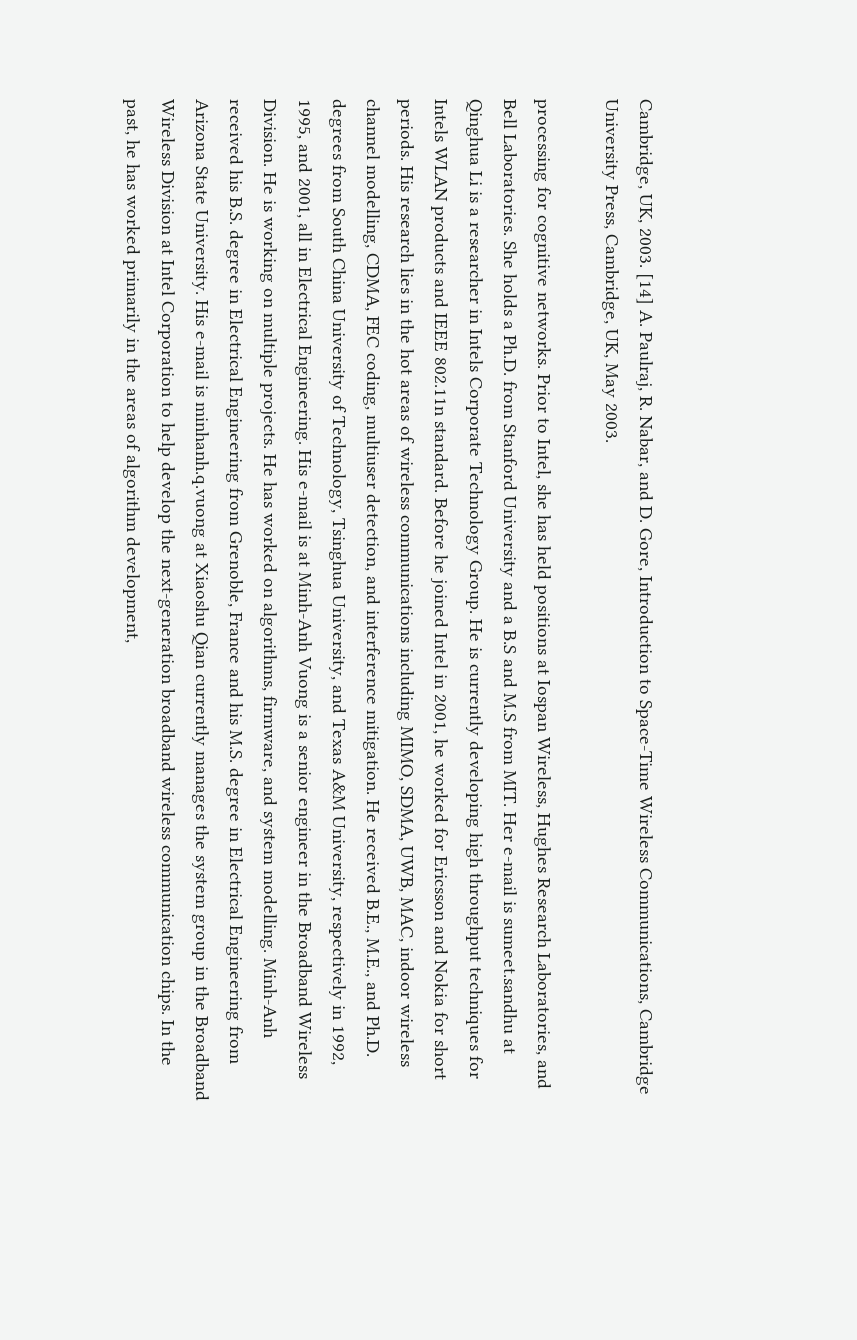Cambridge, UK, 2003. [14] A. Paulraj, R. Nabar, and D. Gore, Introduction to Space-Time Wireless Communications, Cambridge University Press, Cambridge, UK, May 2003.

processing for cognitive networks. Prior to Intel, she has held positions at Iospan Wireless, Hughes Research Laboratories, and Bell Laboratories. She holds a Ph.D. from Stanford University and a B.S and M.S from MIT. Her e-mail is sumeet.sandhu at Qinghua Li is a researcher in Intels Corporate Technology Group. He is currently developing high throughput techniques for Intels WLAN products and IEEE 802.11n standard. Before he joined Intel in 2001, he worked for Ericsson and Nokia for short periods. His research lies in the hot areas of wireless communications including MIMO, SDMA, UWB, MAC, indoor wireless channel modelling, CDMA, FEC coding, multiuser detection, and interference mitigation. He received B.E., M.E., and Ph.D. degrees from South China University of Technology, Tsinghua University, and Texas A&M University, respectively in 1992, 1995, and 2001, all in Electrical Engineering. His e-mail is at Minh-Anh Vuong is a senior engineer in the Broadband Wireless Division. He is working on multiple projects. He has worked on algorithms, firmware, and system modelling. Minh-Anh received his B.S. degree in Electrical Engineering from Grenoble, France and his M.S. degree in Electrical Engineering from Arizona State University. His e-mail is minhanh.q.vuong at Xiaoshu Qian currently manages the system group in the Broadband Wireless Division at Intel Corporation to help develop the next-generation broadband wireless communication chips. In the past, he has worked primarily in the areas of algorithm development,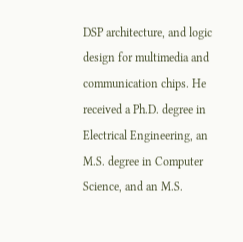DSP architecture, and logic design for multimedia and communication chips. He received a Ph.D. degree in Electrical Engineering, an M.S. degree in Computer Science, and an M.S.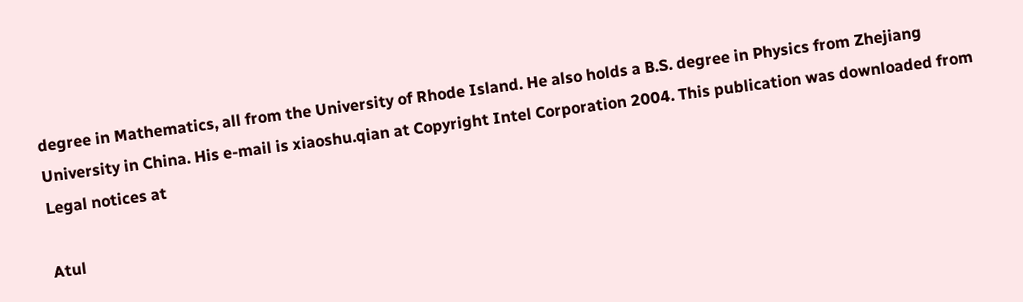degree in Mathematics, all from the University of Rhode Island. He also holds a B.S. degree in Physics from Zhejiang University in China. His e-mail is xiaoshu.qian at Copyright Intel Corporation 2004. This publication was downloaded from Legal notices at

Atul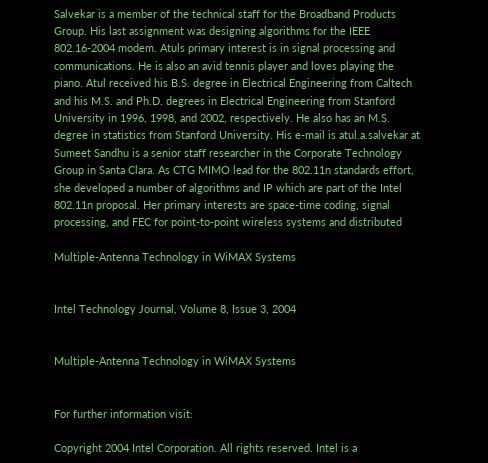Salvekar is a member of the technical staff for the Broadband Products Group. His last assignment was designing algorithms for the IEEE 802.16-2004 modem. Atuls primary interest is in signal processing and communications. He is also an avid tennis player and loves playing the piano. Atul received his B.S. degree in Electrical Engineering from Caltech and his M.S. and Ph.D. degrees in Electrical Engineering from Stanford University in 1996, 1998, and 2002, respectively. He also has an M.S. degree in statistics from Stanford University. His e-mail is atul.a.salvekar at Sumeet Sandhu is a senior staff researcher in the Corporate Technology Group in Santa Clara. As CTG MIMO lead for the 802.11n standards effort, she developed a number of algorithms and IP which are part of the Intel 802.11n proposal. Her primary interests are space-time coding, signal processing, and FEC for point-to-point wireless systems and distributed

Multiple-Antenna Technology in WiMAX Systems


Intel Technology Journal, Volume 8, Issue 3, 2004


Multiple-Antenna Technology in WiMAX Systems


For further information visit:

Copyright 2004 Intel Corporation. All rights reserved. Intel is a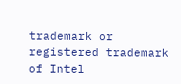trademark or registered trademark of Intel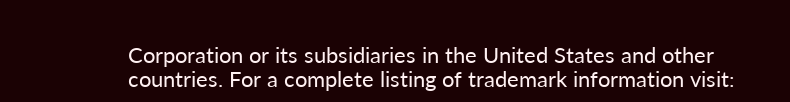Corporation or its subsidiaries in the United States and other countries. For a complete listing of trademark information visit: